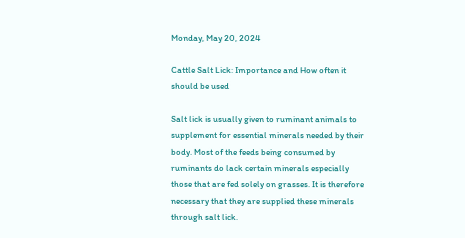Monday, May 20, 2024

Cattle Salt Lick: Importance and How often it should be used

Salt lick is usually given to ruminant animals to supplement for essential minerals needed by their body. Most of the feeds being consumed by ruminants do lack certain minerals especially those that are fed solely on grasses. It is therefore necessary that they are supplied these minerals through salt lick.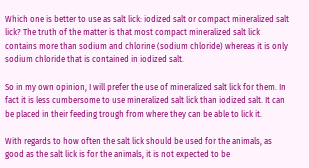Which one is better to use as salt lick: iodized salt or compact mineralized salt lick? The truth of the matter is that most compact mineralized salt lick contains more than sodium and chlorine (sodium chloride) whereas it is only sodium chloride that is contained in iodized salt.

So in my own opinion, I will prefer the use of mineralized salt lick for them. In fact it is less cumbersome to use mineralized salt lick than iodized salt. It can be placed in their feeding trough from where they can be able to lick it.

With regards to how often the salt lick should be used for the animals, as good as the salt lick is for the animals, it is not expected to be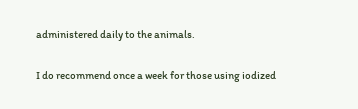administered daily to the animals.

I do recommend once a week for those using iodized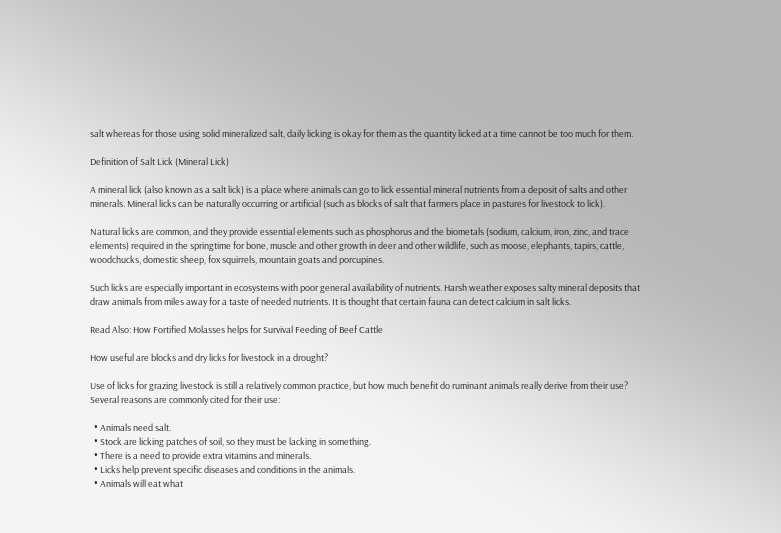salt whereas for those using solid mineralized salt, daily licking is okay for them as the quantity licked at a time cannot be too much for them.

Definition of Salt Lick (Mineral Lick)

A mineral lick (also known as a salt lick) is a place where animals can go to lick essential mineral nutrients from a deposit of salts and other minerals. Mineral licks can be naturally occurring or artificial (such as blocks of salt that farmers place in pastures for livestock to lick).

Natural licks are common, and they provide essential elements such as phosphorus and the biometals (sodium, calcium, iron, zinc, and trace elements) required in the springtime for bone, muscle and other growth in deer and other wildlife, such as moose, elephants, tapirs, cattle, woodchucks, domestic sheep, fox squirrels, mountain goats and porcupines.

Such licks are especially important in ecosystems with poor general availability of nutrients. Harsh weather exposes salty mineral deposits that draw animals from miles away for a taste of needed nutrients. It is thought that certain fauna can detect calcium in salt licks.

Read Also: How Fortified Molasses helps for Survival Feeding of Beef Cattle

How useful are blocks and dry licks for livestock in a drought?

Use of licks for grazing livestock is still a relatively common practice, but how much benefit do ruminant animals really derive from their use? Several reasons are commonly cited for their use:

  • Animals need salt.
  • Stock are licking patches of soil, so they must be lacking in something.
  • There is a need to provide extra vitamins and minerals.
  • Licks help prevent specific diseases and conditions in the animals.
  • Animals will eat what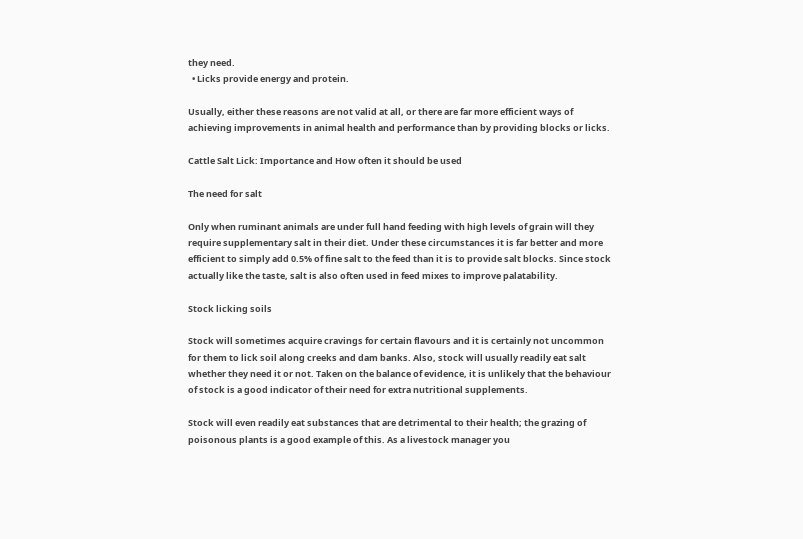they need.
  • Licks provide energy and protein.

Usually, either these reasons are not valid at all, or there are far more efficient ways of achieving improvements in animal health and performance than by providing blocks or licks.

Cattle Salt Lick: Importance and How often it should be used

The need for salt

Only when ruminant animals are under full hand feeding with high levels of grain will they require supplementary salt in their diet. Under these circumstances it is far better and more efficient to simply add 0.5% of fine salt to the feed than it is to provide salt blocks. Since stock actually like the taste, salt is also often used in feed mixes to improve palatability.

Stock licking soils

Stock will sometimes acquire cravings for certain flavours and it is certainly not uncommon for them to lick soil along creeks and dam banks. Also, stock will usually readily eat salt whether they need it or not. Taken on the balance of evidence, it is unlikely that the behaviour of stock is a good indicator of their need for extra nutritional supplements.

Stock will even readily eat substances that are detrimental to their health; the grazing of poisonous plants is a good example of this. As a livestock manager you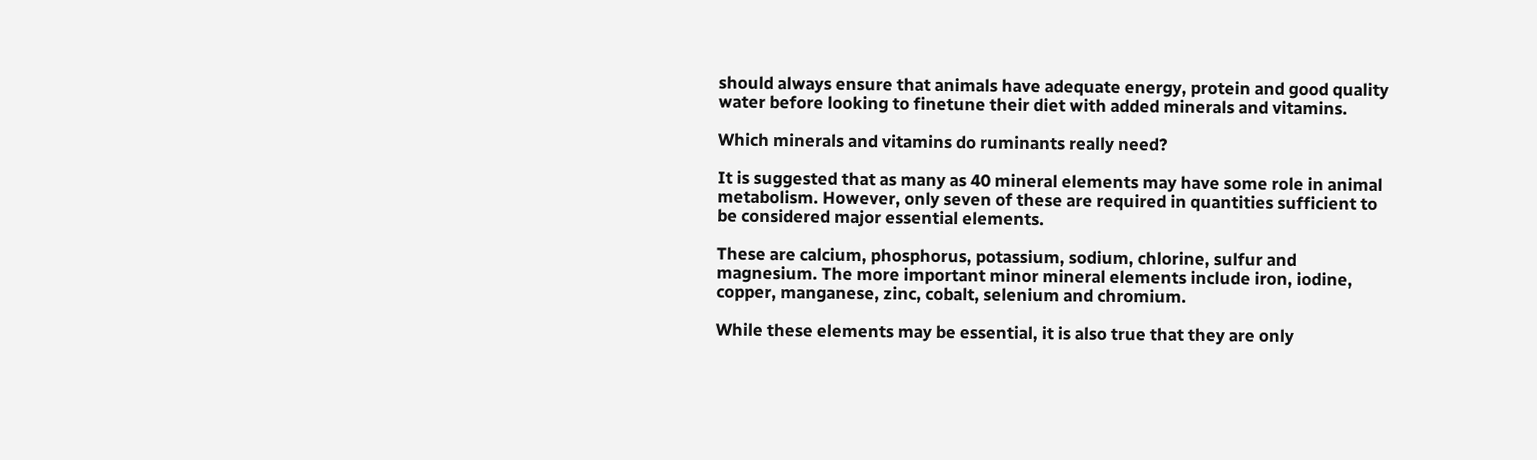should always ensure that animals have adequate energy, protein and good quality water before looking to finetune their diet with added minerals and vitamins.

Which minerals and vitamins do ruminants really need?

It is suggested that as many as 40 mineral elements may have some role in animal metabolism. However, only seven of these are required in quantities sufficient to be considered major essential elements.

These are calcium, phosphorus, potassium, sodium, chlorine, sulfur and magnesium. The more important minor mineral elements include iron, iodine, copper, manganese, zinc, cobalt, selenium and chromium.

While these elements may be essential, it is also true that they are only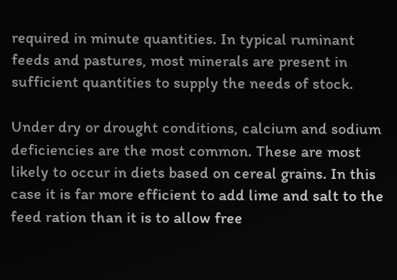required in minute quantities. In typical ruminant feeds and pastures, most minerals are present in sufficient quantities to supply the needs of stock.

Under dry or drought conditions, calcium and sodium deficiencies are the most common. These are most likely to occur in diets based on cereal grains. In this case it is far more efficient to add lime and salt to the feed ration than it is to allow free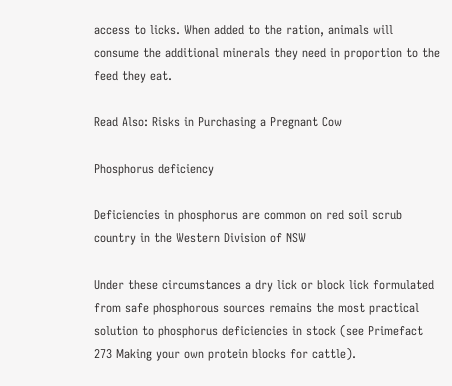access to licks. When added to the ration, animals will consume the additional minerals they need in proportion to the feed they eat.

Read Also: Risks in Purchasing a Pregnant Cow

Phosphorus deficiency

Deficiencies in phosphorus are common on red soil scrub country in the Western Division of NSW

Under these circumstances a dry lick or block lick formulated from safe phosphorous sources remains the most practical solution to phosphorus deficiencies in stock (see Primefact 273 Making your own protein blocks for cattle).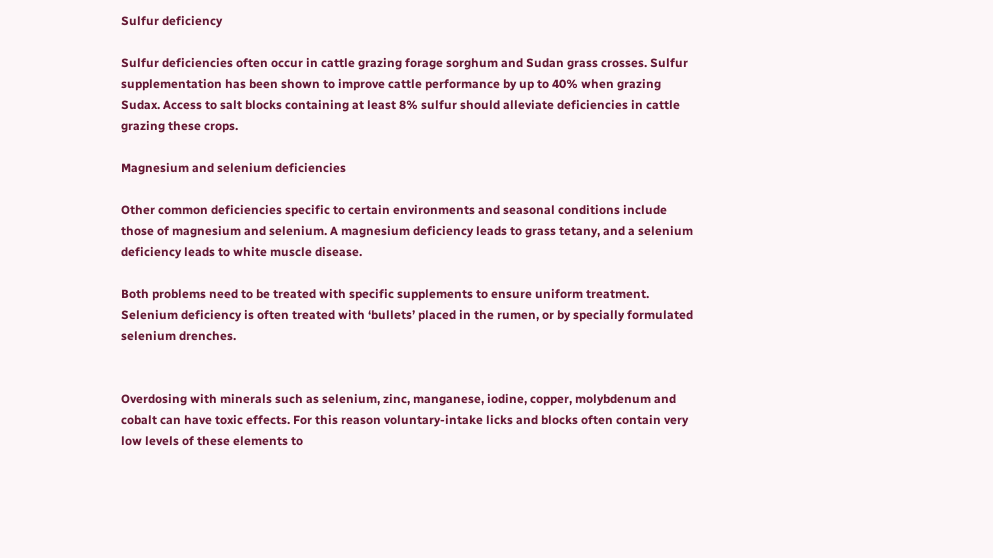Sulfur deficiency

Sulfur deficiencies often occur in cattle grazing forage sorghum and Sudan grass crosses. Sulfur supplementation has been shown to improve cattle performance by up to 40% when grazing Sudax. Access to salt blocks containing at least 8% sulfur should alleviate deficiencies in cattle grazing these crops.

Magnesium and selenium deficiencies

Other common deficiencies specific to certain environments and seasonal conditions include those of magnesium and selenium. A magnesium deficiency leads to grass tetany, and a selenium deficiency leads to white muscle disease.

Both problems need to be treated with specific supplements to ensure uniform treatment. Selenium deficiency is often treated with ‘bullets’ placed in the rumen, or by specially formulated selenium drenches.


Overdosing with minerals such as selenium, zinc, manganese, iodine, copper, molybdenum and cobalt can have toxic effects. For this reason voluntary-intake licks and blocks often contain very low levels of these elements to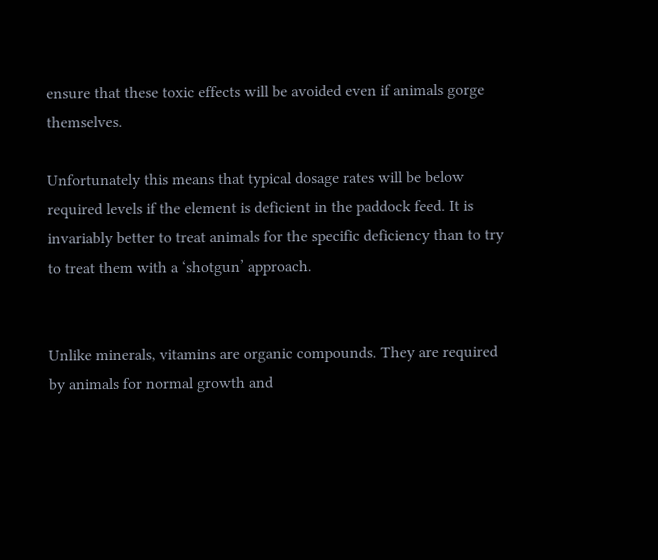ensure that these toxic effects will be avoided even if animals gorge themselves.

Unfortunately this means that typical dosage rates will be below required levels if the element is deficient in the paddock feed. It is invariably better to treat animals for the specific deficiency than to try to treat them with a ‘shotgun’ approach.


Unlike minerals, vitamins are organic compounds. They are required by animals for normal growth and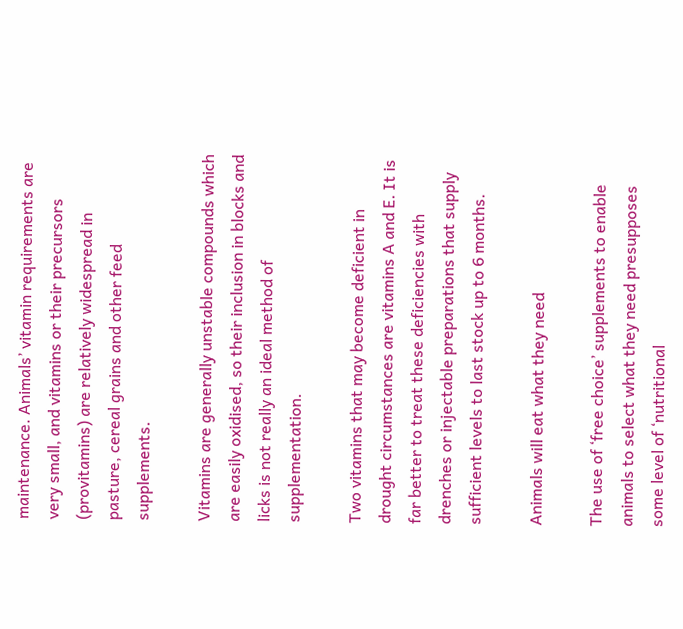maintenance. Animals’ vitamin requirements are very small, and vitamins or their precursors (provitamins) are relatively widespread in pasture, cereal grains and other feed supplements.

Vitamins are generally unstable compounds which are easily oxidised, so their inclusion in blocks and licks is not really an ideal method of supplementation.

Two vitamins that may become deficient in drought circumstances are vitamins A and E. It is far better to treat these deficiencies with drenches or injectable preparations that supply sufficient levels to last stock up to 6 months.

Animals will eat what they need

The use of ‘free choice’ supplements to enable animals to select what they need presupposes some level of ‘nutritional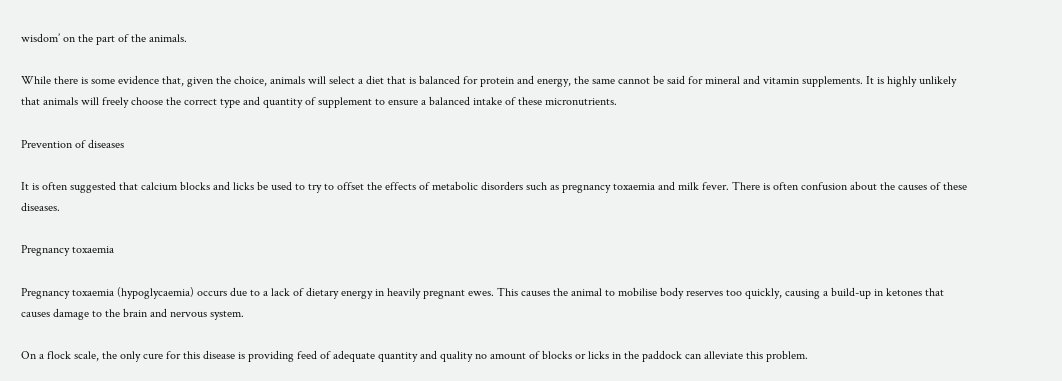wisdom’ on the part of the animals.

While there is some evidence that, given the choice, animals will select a diet that is balanced for protein and energy, the same cannot be said for mineral and vitamin supplements. It is highly unlikely that animals will freely choose the correct type and quantity of supplement to ensure a balanced intake of these micronutrients.

Prevention of diseases

It is often suggested that calcium blocks and licks be used to try to offset the effects of metabolic disorders such as pregnancy toxaemia and milk fever. There is often confusion about the causes of these diseases.

Pregnancy toxaemia

Pregnancy toxaemia (hypoglycaemia) occurs due to a lack of dietary energy in heavily pregnant ewes. This causes the animal to mobilise body reserves too quickly, causing a build-up in ketones that causes damage to the brain and nervous system.

On a flock scale, the only cure for this disease is providing feed of adequate quantity and quality no amount of blocks or licks in the paddock can alleviate this problem.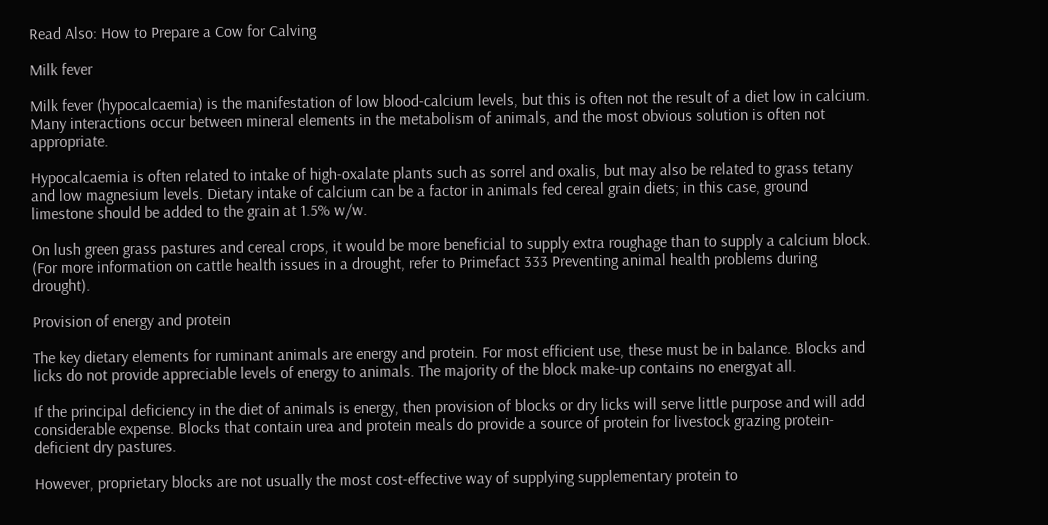Read Also: How to Prepare a Cow for Calving

Milk fever

Milk fever (hypocalcaemia) is the manifestation of low blood-calcium levels, but this is often not the result of a diet low in calcium. Many interactions occur between mineral elements in the metabolism of animals, and the most obvious solution is often not appropriate.

Hypocalcaemia is often related to intake of high-oxalate plants such as sorrel and oxalis, but may also be related to grass tetany and low magnesium levels. Dietary intake of calcium can be a factor in animals fed cereal grain diets; in this case, ground limestone should be added to the grain at 1.5% w/w.

On lush green grass pastures and cereal crops, it would be more beneficial to supply extra roughage than to supply a calcium block. (For more information on cattle health issues in a drought, refer to Primefact 333 Preventing animal health problems during drought).

Provision of energy and protein

The key dietary elements for ruminant animals are energy and protein. For most efficient use, these must be in balance. Blocks and licks do not provide appreciable levels of energy to animals. The majority of the block make-up contains no energyat all.

If the principal deficiency in the diet of animals is energy, then provision of blocks or dry licks will serve little purpose and will add considerable expense. Blocks that contain urea and protein meals do provide a source of protein for livestock grazing protein-deficient dry pastures.

However, proprietary blocks are not usually the most cost-effective way of supplying supplementary protein to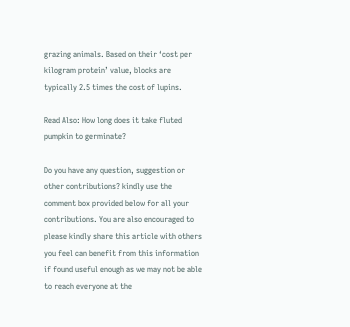grazing animals. Based on their ‘cost per kilogram protein’ value, blocks are typically 2.5 times the cost of lupins.

Read Also: How long does it take fluted pumpkin to germinate?

Do you have any question, suggestion or other contributions? kindly use the comment box provided below for all your contributions. You are also encouraged to please kindly share this article with others you feel can benefit from this information if found useful enough as we may not be able to reach everyone at the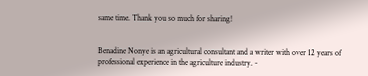same time. Thank you so much for sharing!


Benadine Nonye is an agricultural consultant and a writer with over 12 years of professional experience in the agriculture industry. -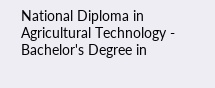National Diploma in Agricultural Technology - Bachelor's Degree in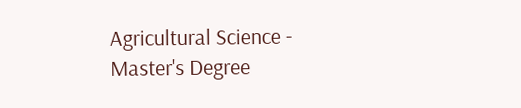Agricultural Science - Master's Degree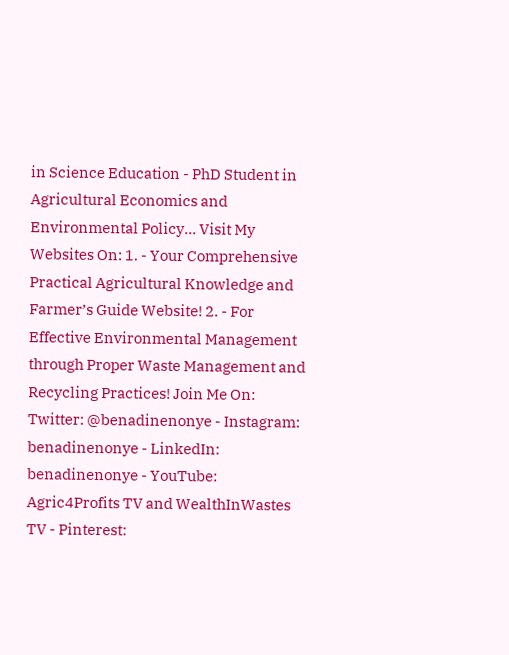in Science Education - PhD Student in Agricultural Economics and Environmental Policy... Visit My Websites On: 1. - Your Comprehensive Practical Agricultural Knowledge and Farmer’s Guide Website! 2. - For Effective Environmental Management through Proper Waste Management and Recycling Practices! Join Me On: Twitter: @benadinenonye - Instagram: benadinenonye - LinkedIn: benadinenonye - YouTube: Agric4Profits TV and WealthInWastes TV - Pinterest: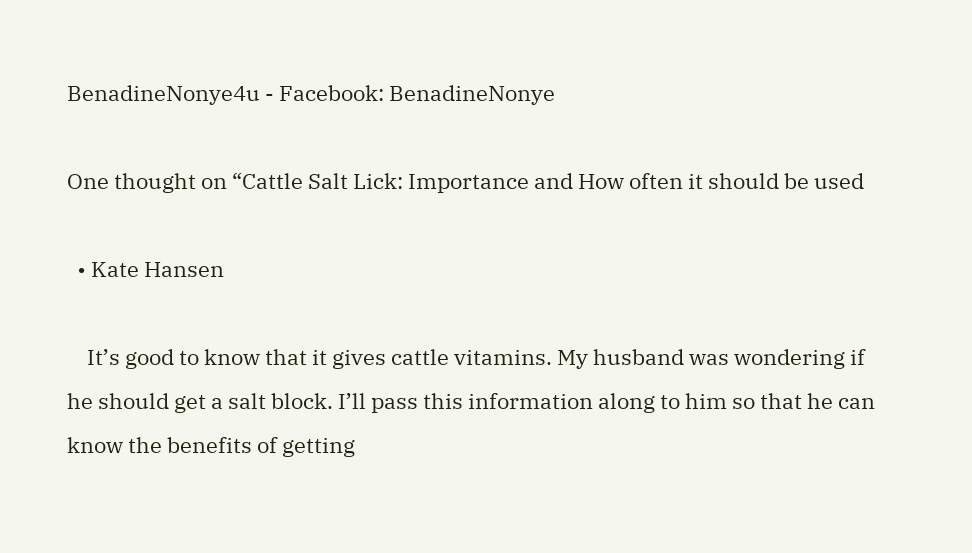BenadineNonye4u - Facebook: BenadineNonye

One thought on “Cattle Salt Lick: Importance and How often it should be used

  • Kate Hansen

    It’s good to know that it gives cattle vitamins. My husband was wondering if he should get a salt block. I’ll pass this information along to him so that he can know the benefits of getting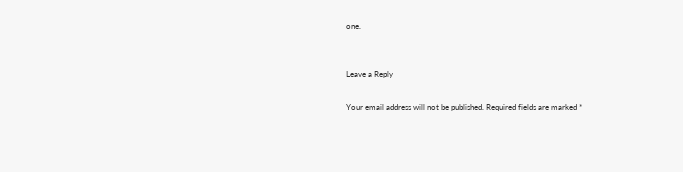one.


Leave a Reply

Your email address will not be published. Required fields are marked *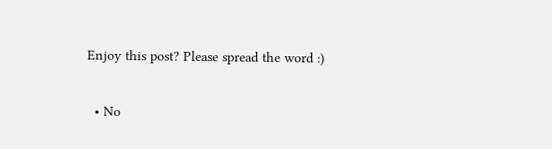Enjoy this post? Please spread the word :)

  • No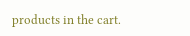products in the cart.